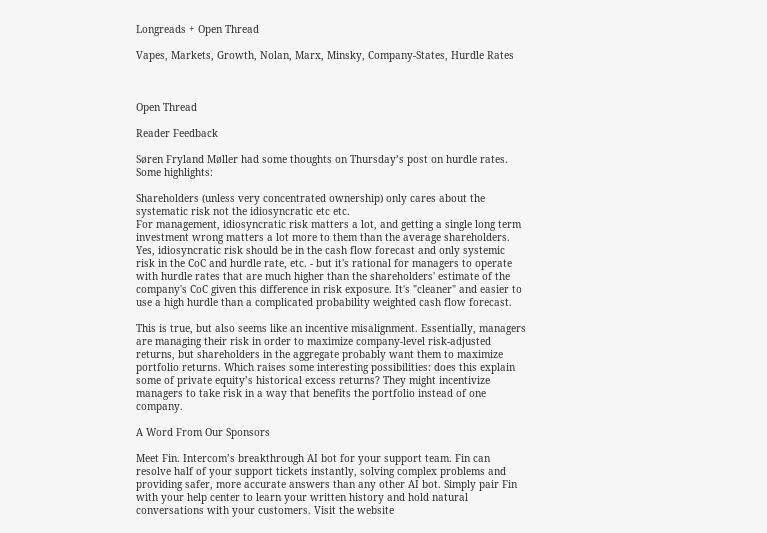Longreads + Open Thread

Vapes, Markets, Growth, Nolan, Marx, Minsky, Company-States, Hurdle Rates



Open Thread

Reader Feedback

Søren Fryland Møller had some thoughts on Thursday’s post on hurdle rates. Some highlights:

Shareholders (unless very concentrated ownership) only cares about the systematic risk not the idiosyncratic etc etc.
For management, idiosyncratic risk matters a lot, and getting a single long term investment wrong matters a lot more to them than the average shareholders.
Yes, idiosyncratic risk should be in the cash flow forecast and only systemic risk in the CoC and hurdle rate, etc. - but it's rational for managers to operate with hurdle rates that are much higher than the shareholders' estimate of the company's CoC given this difference in risk exposure. It's "cleaner" and easier to use a high hurdle than a complicated probability weighted cash flow forecast.

This is true, but also seems like an incentive misalignment. Essentially, managers are managing their risk in order to maximize company-level risk-adjusted returns, but shareholders in the aggregate probably want them to maximize portfolio returns. Which raises some interesting possibilities: does this explain some of private equity’s historical excess returns? They might incentivize managers to take risk in a way that benefits the portfolio instead of one company.

A Word From Our Sponsors

Meet Fin. Intercom’s breakthrough AI bot for your support team. Fin can resolve half of your support tickets instantly, solving complex problems and providing safer, more accurate answers than any other AI bot. Simply pair Fin with your help center to learn your written history and hold natural conversations with your customers. Visit the website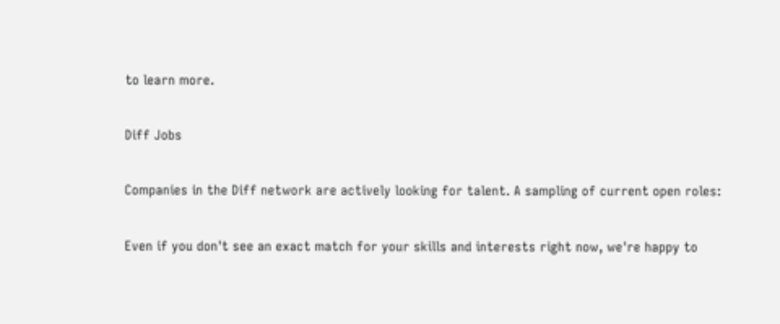to learn more.

Diff Jobs

Companies in the Diff network are actively looking for talent. A sampling of current open roles:

Even if you don't see an exact match for your skills and interests right now, we're happy to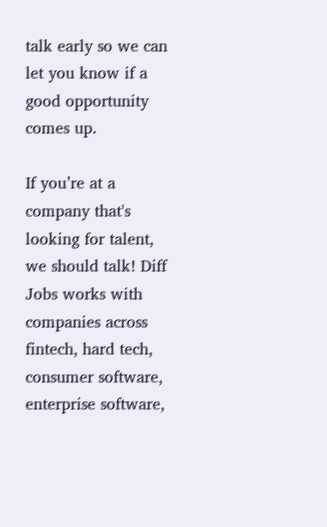talk early so we can let you know if a good opportunity comes up.

If you’re at a company that's looking for talent, we should talk! Diff Jobs works with companies across fintech, hard tech, consumer software, enterprise software,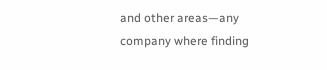and other areas—any company where finding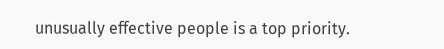unusually effective people is a top priority.